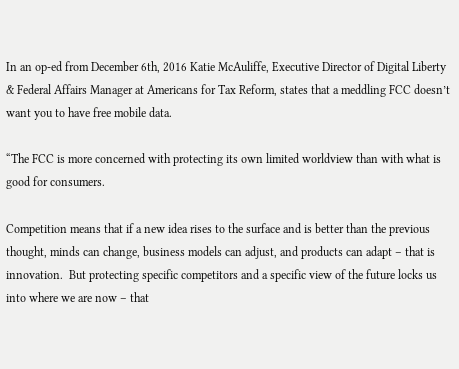In an op-ed from December 6th, 2016 Katie McAuliffe, Executive Director of Digital Liberty & Federal Affairs Manager at Americans for Tax Reform, states that a meddling FCC doesn’t want you to have free mobile data.

“The FCC is more concerned with protecting its own limited worldview than with what is good for consumers.

Competition means that if a new idea rises to the surface and is better than the previous thought, minds can change, business models can adjust, and products can adapt – that is innovation.  But protecting specific competitors and a specific view of the future locks us into where we are now – that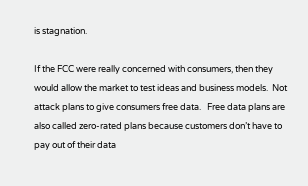is stagnation.

If the FCC were really concerned with consumers, then they would allow the market to test ideas and business models.  Not attack plans to give consumers free data.   Free data plans are also called zero-rated plans because customers don’t have to pay out of their data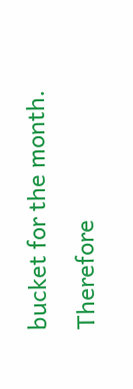bucket for the month. Therefore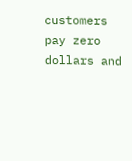customers pay zero dollars and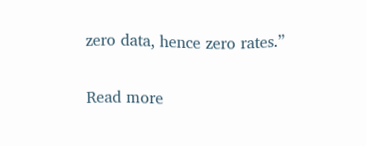zero data, hence zero rates.”

Read more